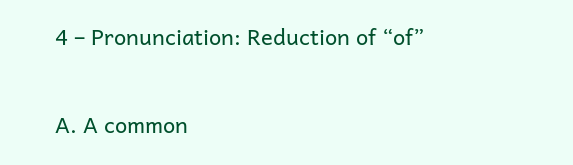4 – Pronunciation: Reduction of “of”

A. A common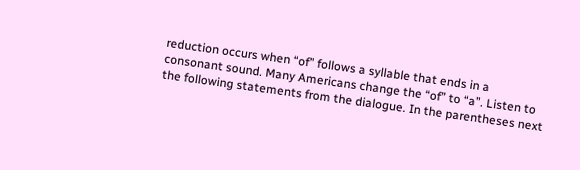reduction occurs when “of” follows a syllable that ends in a consonant sound. Many Americans change the “of” to “a”. Listen to the following statements from the dialogue. In the parentheses next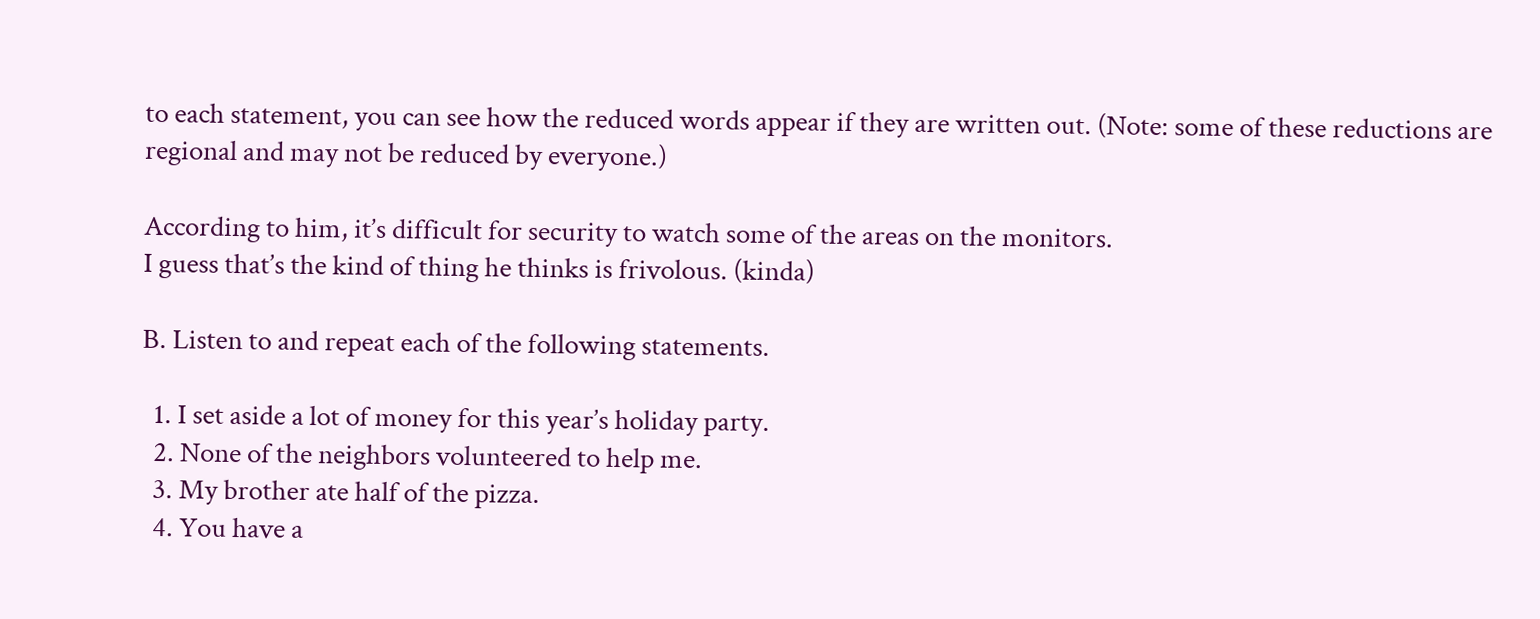to each statement, you can see how the reduced words appear if they are written out. (Note: some of these reductions are regional and may not be reduced by everyone.)

According to him, it’s difficult for security to watch some of the areas on the monitors.
I guess that’s the kind of thing he thinks is frivolous. (kinda)

B. Listen to and repeat each of the following statements.

  1. I set aside a lot of money for this year’s holiday party.
  2. None of the neighbors volunteered to help me.
  3. My brother ate half of the pizza.
  4. You have a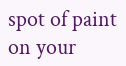spot of paint on your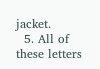jacket.
  5. All of these letters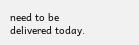need to be delivered today.